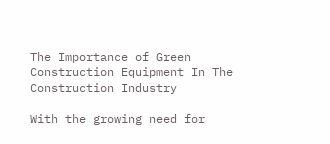The Importance of Green Construction Equipment In The Construction Industry

With the growing need for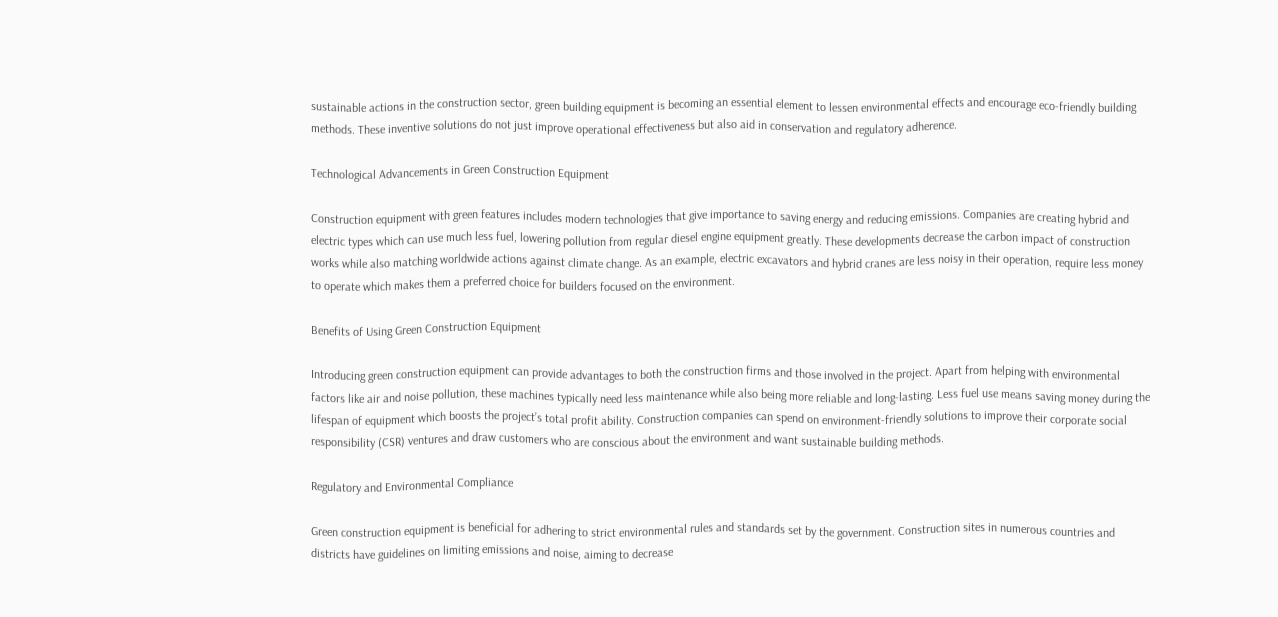sustainable actions in the construction sector, green building equipment is becoming an essential element to lessen environmental effects and encourage eco-friendly building methods. These inventive solutions do not just improve operational effectiveness but also aid in conservation and regulatory adherence.

Technological Advancements in Green Construction Equipment

Construction equipment with green features includes modern technologies that give importance to saving energy and reducing emissions. Companies are creating hybrid and electric types which can use much less fuel, lowering pollution from regular diesel engine equipment greatly. These developments decrease the carbon impact of construction works while also matching worldwide actions against climate change. As an example, electric excavators and hybrid cranes are less noisy in their operation, require less money to operate which makes them a preferred choice for builders focused on the environment.

Benefits of Using Green Construction Equipment

Introducing green construction equipment can provide advantages to both the construction firms and those involved in the project. Apart from helping with environmental factors like air and noise pollution, these machines typically need less maintenance while also being more reliable and long-lasting. Less fuel use means saving money during the lifespan of equipment which boosts the project’s total profit ability. Construction companies can spend on environment-friendly solutions to improve their corporate social responsibility (CSR) ventures and draw customers who are conscious about the environment and want sustainable building methods.

Regulatory and Environmental Compliance

Green construction equipment is beneficial for adhering to strict environmental rules and standards set by the government. Construction sites in numerous countries and districts have guidelines on limiting emissions and noise, aiming to decrease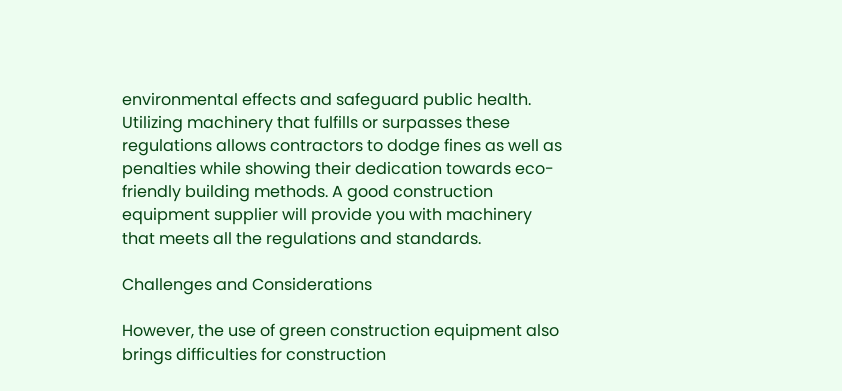environmental effects and safeguard public health. Utilizing machinery that fulfills or surpasses these regulations allows contractors to dodge fines as well as penalties while showing their dedication towards eco-friendly building methods. A good construction equipment supplier will provide you with machinery that meets all the regulations and standards.

Challenges and Considerations

However, the use of green construction equipment also brings difficulties for construction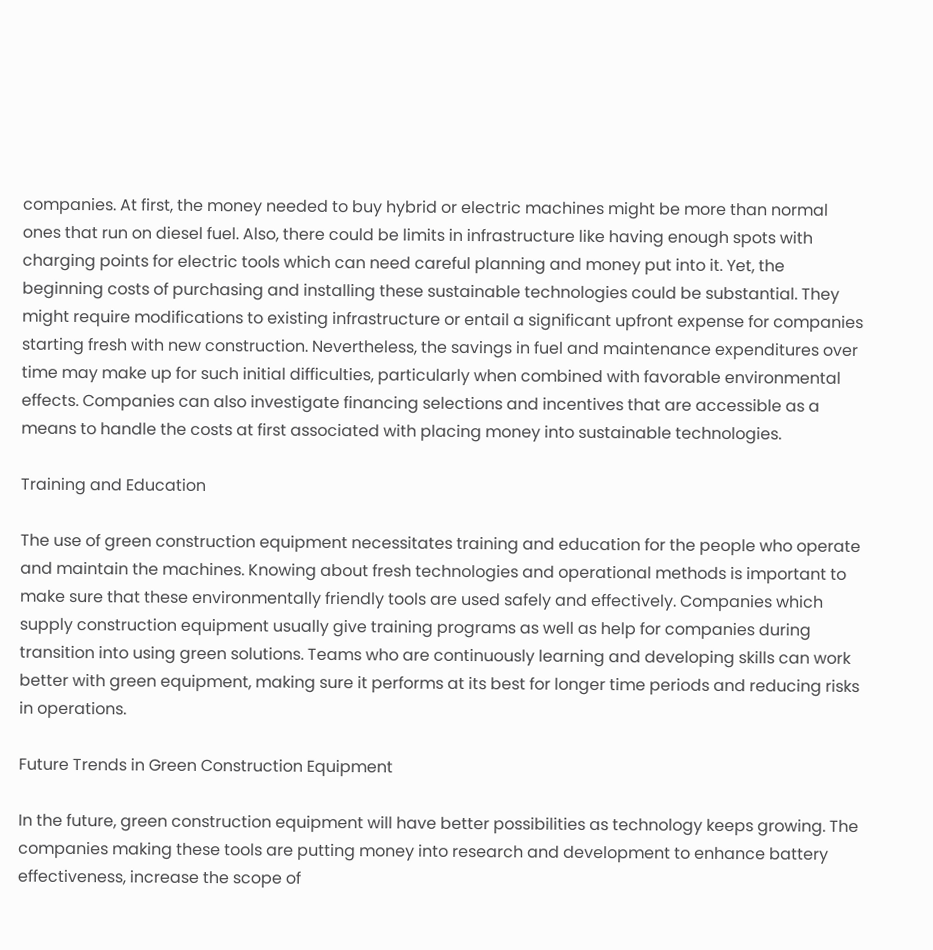companies. At first, the money needed to buy hybrid or electric machines might be more than normal ones that run on diesel fuel. Also, there could be limits in infrastructure like having enough spots with charging points for electric tools which can need careful planning and money put into it. Yet, the beginning costs of purchasing and installing these sustainable technologies could be substantial. They might require modifications to existing infrastructure or entail a significant upfront expense for companies starting fresh with new construction. Nevertheless, the savings in fuel and maintenance expenditures over time may make up for such initial difficulties, particularly when combined with favorable environmental effects. Companies can also investigate financing selections and incentives that are accessible as a means to handle the costs at first associated with placing money into sustainable technologies.

Training and Education

The use of green construction equipment necessitates training and education for the people who operate and maintain the machines. Knowing about fresh technologies and operational methods is important to make sure that these environmentally friendly tools are used safely and effectively. Companies which supply construction equipment usually give training programs as well as help for companies during transition into using green solutions. Teams who are continuously learning and developing skills can work better with green equipment, making sure it performs at its best for longer time periods and reducing risks in operations.

Future Trends in Green Construction Equipment

In the future, green construction equipment will have better possibilities as technology keeps growing. The companies making these tools are putting money into research and development to enhance battery effectiveness, increase the scope of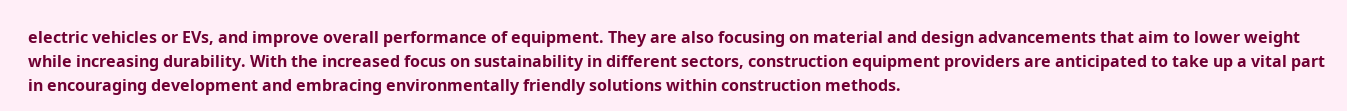electric vehicles or EVs, and improve overall performance of equipment. They are also focusing on material and design advancements that aim to lower weight while increasing durability. With the increased focus on sustainability in different sectors, construction equipment providers are anticipated to take up a vital part in encouraging development and embracing environmentally friendly solutions within construction methods.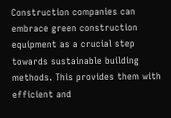Construction companies can embrace green construction equipment as a crucial step towards sustainable building methods. This provides them with efficient and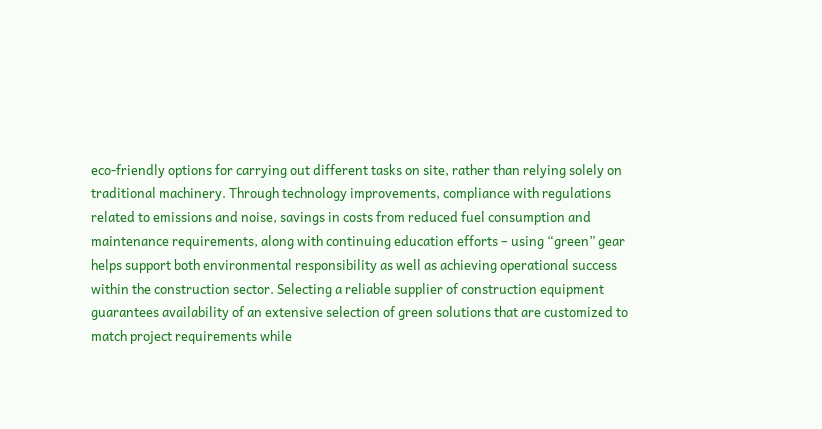eco-friendly options for carrying out different tasks on site, rather than relying solely on traditional machinery. Through technology improvements, compliance with regulations related to emissions and noise, savings in costs from reduced fuel consumption and maintenance requirements, along with continuing education efforts – using “green” gear helps support both environmental responsibility as well as achieving operational success within the construction sector. Selecting a reliable supplier of construction equipment guarantees availability of an extensive selection of green solutions that are customized to match project requirements while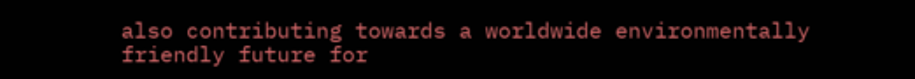also contributing towards a worldwide environmentally friendly future for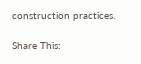construction practices.

Share This: